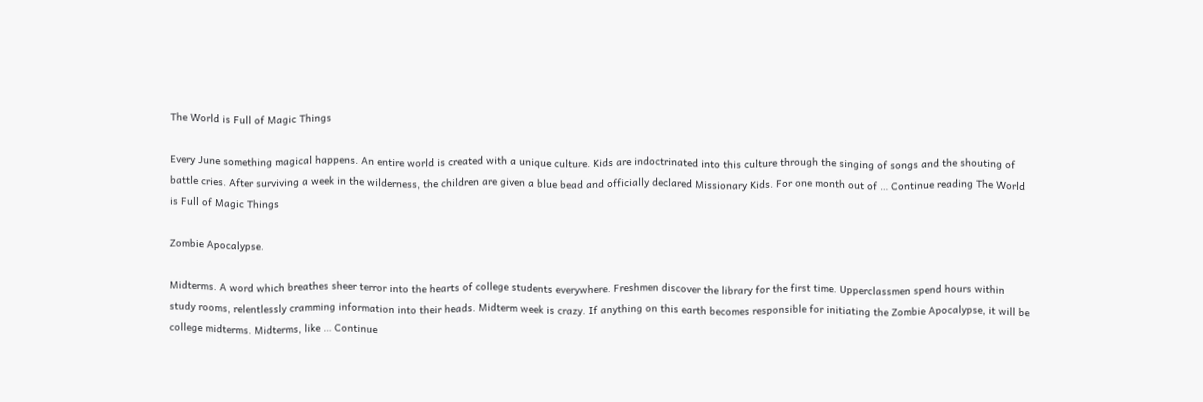The World is Full of Magic Things

Every June something magical happens. An entire world is created with a unique culture. Kids are indoctrinated into this culture through the singing of songs and the shouting of battle cries. After surviving a week in the wilderness, the children are given a blue bead and officially declared Missionary Kids. For one month out of … Continue reading The World is Full of Magic Things

Zombie Apocalypse.

Midterms. A word which breathes sheer terror into the hearts of college students everywhere. Freshmen discover the library for the first time. Upperclassmen spend hours within study rooms, relentlessly cramming information into their heads. Midterm week is crazy. If anything on this earth becomes responsible for initiating the Zombie Apocalypse, it will be college midterms. Midterms, like … Continue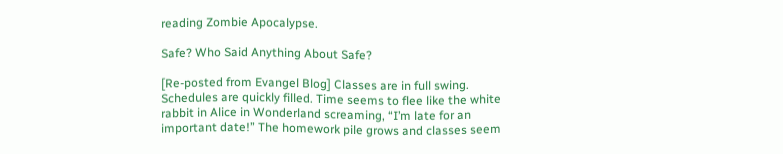reading Zombie Apocalypse.

Safe? Who Said Anything About Safe?

[Re-posted from Evangel Blog] Classes are in full swing. Schedules are quickly filled. Time seems to flee like the white rabbit in Alice in Wonderland screaming, “I’m late for an important date!” The homework pile grows and classes seem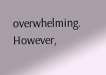overwhelming. However,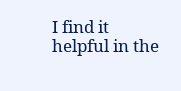I find it helpful in the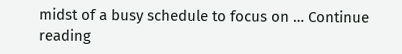midst of a busy schedule to focus on … Continue reading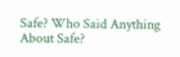Safe? Who Said Anything About Safe?